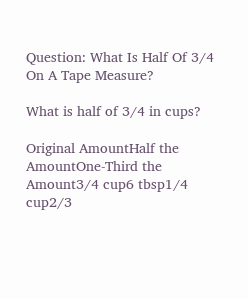Question: What Is Half Of 3/4 On A Tape Measure?

What is half of 3/4 in cups?

Original AmountHalf the AmountOne-Third the Amount3/4 cup6 tbsp1/4 cup2/3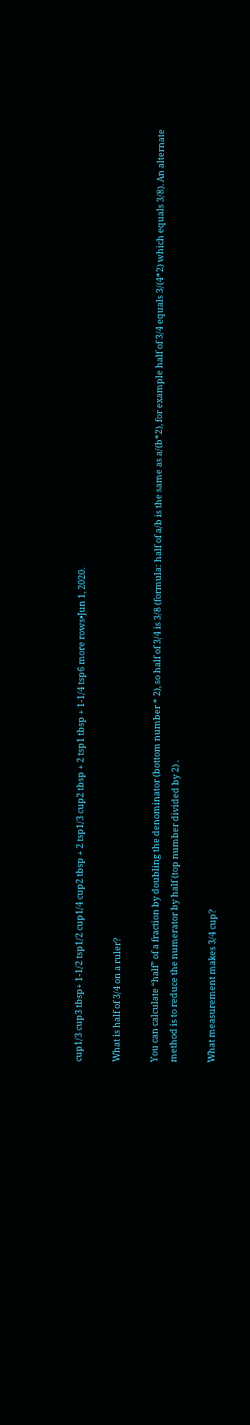cup1/3 cup3 tbsp+ 1-1/2 tsp1/2 cup1/4 cup2 tbsp + 2 tsp1/3 cup2 tbsp + 2 tsp1 tbsp + 1-1/4 tsp6 more rows•Jun 1, 2020.

What is half of 3/4 on a ruler?

You can calculate “half” of a fraction by doubling the denominator (bottom number * 2), so half of 3/4 is 3/8 (formula: half of a/b is the same as a/(b*2), for example half of 3/4 equals 3/(4*2) which equals 3/8). An alternate method is to reduce the numerator by half (top number divided by 2) .

What measurement makes 3/4 cup?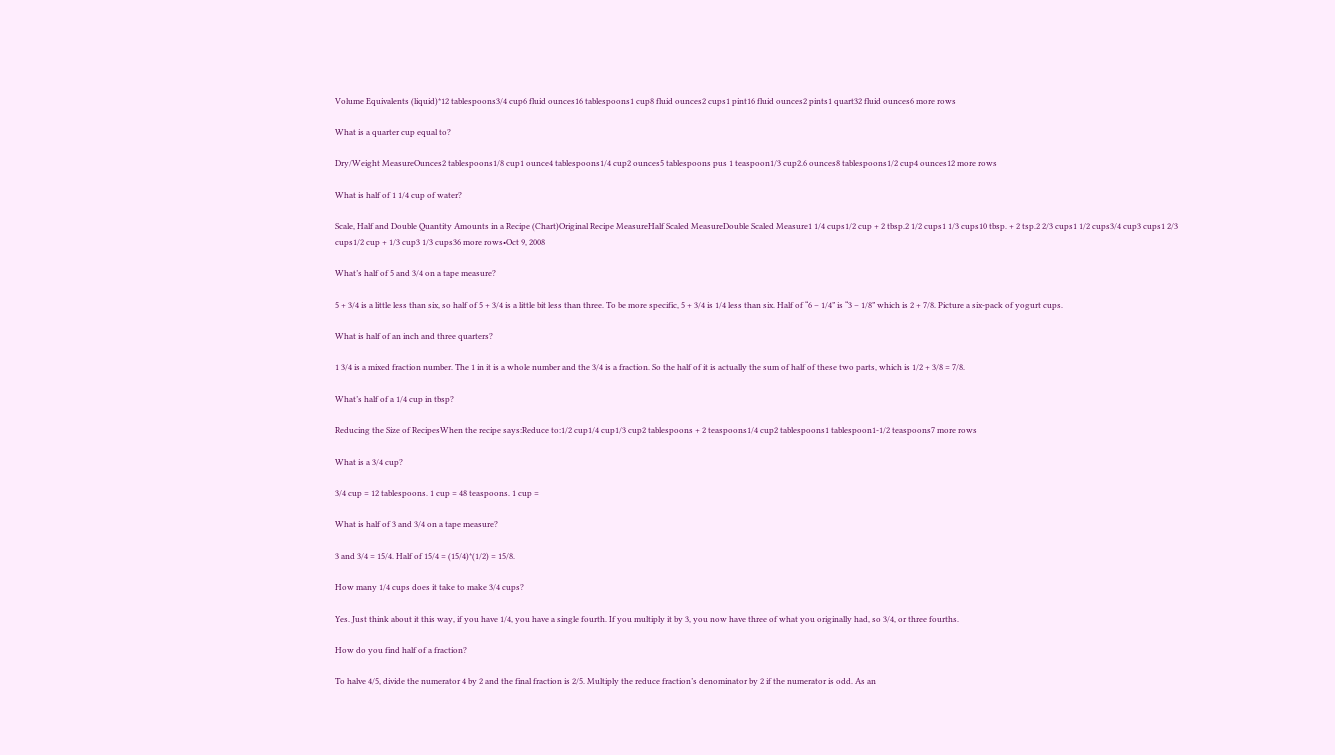Volume Equivalents (liquid)*12 tablespoons3/4 cup6 fluid ounces16 tablespoons1 cup8 fluid ounces2 cups1 pint16 fluid ounces2 pints1 quart32 fluid ounces6 more rows

What is a quarter cup equal to?

Dry/Weight MeasureOunces2 tablespoons1/8 cup1 ounce4 tablespoons1/4 cup2 ounces5 tablespoons pus 1 teaspoon1/3 cup2.6 ounces8 tablespoons1/2 cup4 ounces12 more rows

What is half of 1 1/4 cup of water?

Scale, Half and Double Quantity Amounts in a Recipe (Chart)Original Recipe MeasureHalf Scaled MeasureDouble Scaled Measure1 1/4 cups1/2 cup + 2 tbsp.2 1/2 cups1 1/3 cups10 tbsp. + 2 tsp.2 2/3 cups1 1/2 cups3/4 cup3 cups1 2/3 cups1/2 cup + 1/3 cup3 1/3 cups36 more rows•Oct 9, 2008

What’s half of 5 and 3/4 on a tape measure?

5 + 3/4 is a little less than six, so half of 5 + 3/4 is a little bit less than three. To be more specific, 5 + 3/4 is 1/4 less than six. Half of “6 – 1/4” is “3 – 1/8” which is 2 + 7/8. Picture a six-pack of yogurt cups.

What is half of an inch and three quarters?

1 3/4 is a mixed fraction number. The 1 in it is a whole number and the 3/4 is a fraction. So the half of it is actually the sum of half of these two parts, which is 1/2 + 3/8 = 7/8.

What’s half of a 1/4 cup in tbsp?

Reducing the Size of RecipesWhen the recipe says:Reduce to:1/2 cup1/4 cup1/3 cup2 tablespoons + 2 teaspoons1/4 cup2 tablespoons1 tablespoon1-1/2 teaspoons7 more rows

What is a 3/4 cup?

3/4 cup = 12 tablespoons. 1 cup = 48 teaspoons. 1 cup =

What is half of 3 and 3/4 on a tape measure?

3 and 3/4 = 15/4. Half of 15/4 = (15/4)*(1/2) = 15/8.

How many 1/4 cups does it take to make 3/4 cups?

Yes. Just think about it this way, if you have 1/4, you have a single fourth. If you multiply it by 3, you now have three of what you originally had, so 3/4, or three fourths.

How do you find half of a fraction?

To halve 4/5, divide the numerator 4 by 2 and the final fraction is 2/5. Multiply the reduce fraction’s denominator by 2 if the numerator is odd. As an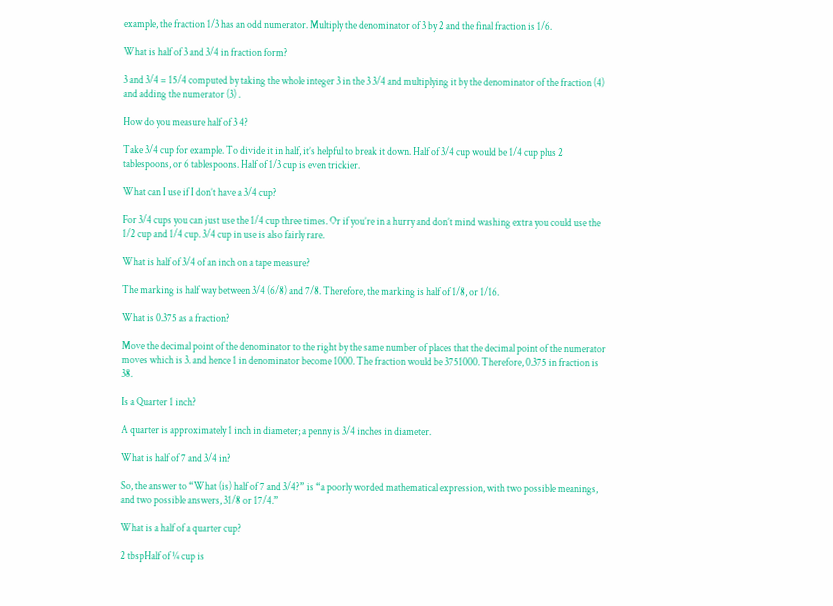example, the fraction 1/3 has an odd numerator. Multiply the denominator of 3 by 2 and the final fraction is 1/6.

What is half of 3 and 3/4 in fraction form?

3 and 3/4 = 15/4 computed by taking the whole integer 3 in the 3 3/4 and multiplying it by the denominator of the fraction (4) and adding the numerator (3) .

How do you measure half of 3 4?

Take 3/4 cup for example. To divide it in half, it’s helpful to break it down. Half of 3/4 cup would be 1/4 cup plus 2 tablespoons, or 6 tablespoons. Half of 1/3 cup is even trickier.

What can I use if I don’t have a 3/4 cup?

For 3/4 cups you can just use the 1/4 cup three times. Or if you’re in a hurry and don’t mind washing extra you could use the 1/2 cup and 1/4 cup. 3/4 cup in use is also fairly rare.

What is half of 3/4 of an inch on a tape measure?

The marking is half way between 3/4 (6/8) and 7/8. Therefore, the marking is half of 1/8, or 1/16.

What is 0.375 as a fraction?

Move the decimal point of the denominator to the right by the same number of places that the decimal point of the numerator moves which is 3. and hence 1 in denominator become 1000. The fraction would be 3751000. Therefore, 0.375 in fraction is 38.

Is a Quarter 1 inch?

A quarter is approximately 1 inch in diameter; a penny is 3/4 inches in diameter.

What is half of 7 and 3/4 in?

So, the answer to “What (is) half of 7 and 3/4?” is “a poorly worded mathematical expression, with two possible meanings, and two possible answers, 31/8 or 17/4.”

What is a half of a quarter cup?

2 tbspHalf of ¼ cup is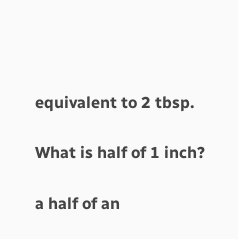equivalent to 2 tbsp.

What is half of 1 inch?

a half of an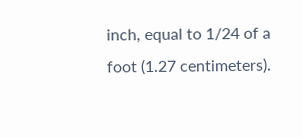inch, equal to 1/24 of a foot (1.27 centimeters).